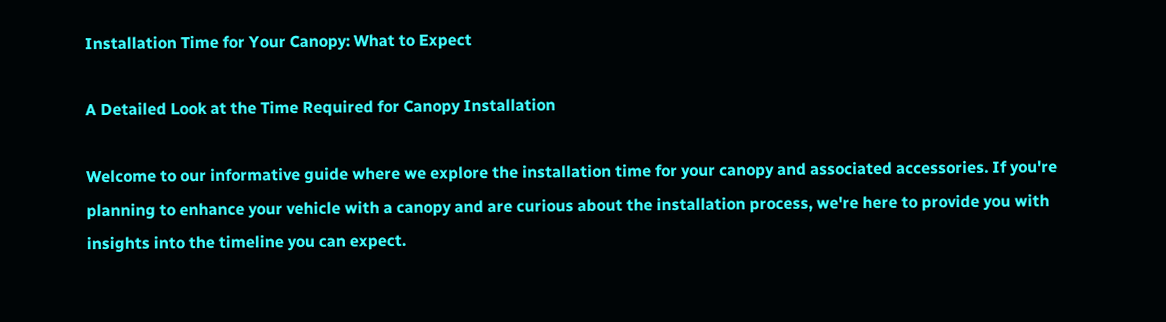Installation Time for Your Canopy: What to Expect

A Detailed Look at the Time Required for Canopy Installation

Welcome to our informative guide where we explore the installation time for your canopy and associated accessories. If you're planning to enhance your vehicle with a canopy and are curious about the installation process, we're here to provide you with insights into the timeline you can expect.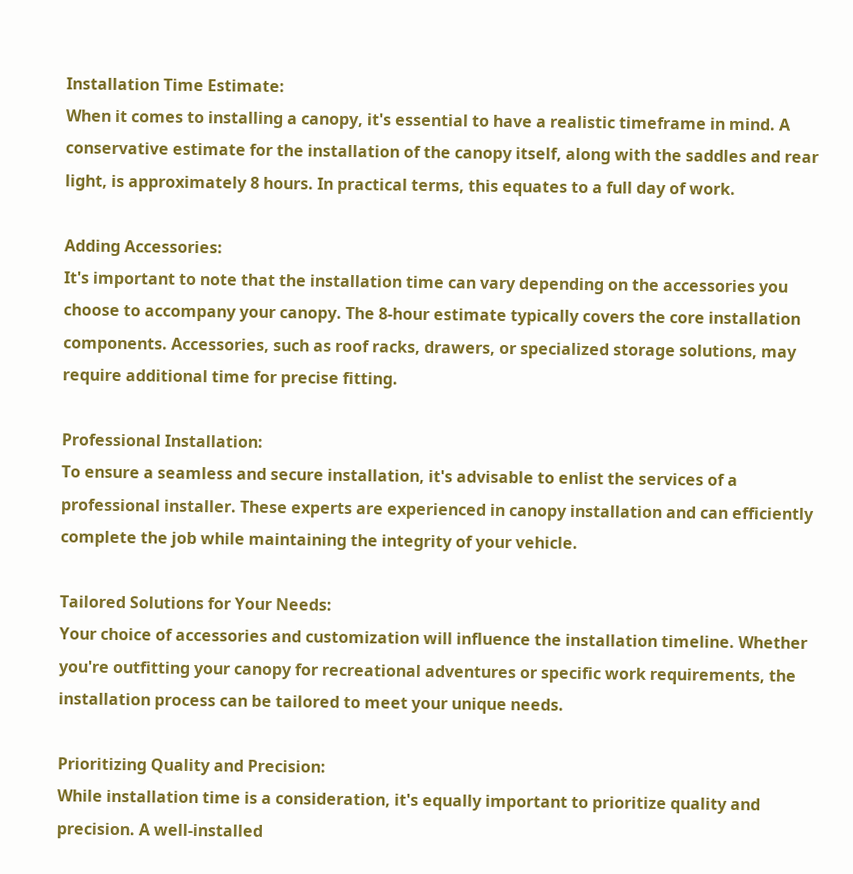Installation Time Estimate:
When it comes to installing a canopy, it's essential to have a realistic timeframe in mind. A conservative estimate for the installation of the canopy itself, along with the saddles and rear light, is approximately 8 hours. In practical terms, this equates to a full day of work.

Adding Accessories:
It's important to note that the installation time can vary depending on the accessories you choose to accompany your canopy. The 8-hour estimate typically covers the core installation components. Accessories, such as roof racks, drawers, or specialized storage solutions, may require additional time for precise fitting.

Professional Installation:
To ensure a seamless and secure installation, it's advisable to enlist the services of a professional installer. These experts are experienced in canopy installation and can efficiently complete the job while maintaining the integrity of your vehicle.

Tailored Solutions for Your Needs:
Your choice of accessories and customization will influence the installation timeline. Whether you're outfitting your canopy for recreational adventures or specific work requirements, the installation process can be tailored to meet your unique needs.

Prioritizing Quality and Precision:
While installation time is a consideration, it's equally important to prioritize quality and precision. A well-installed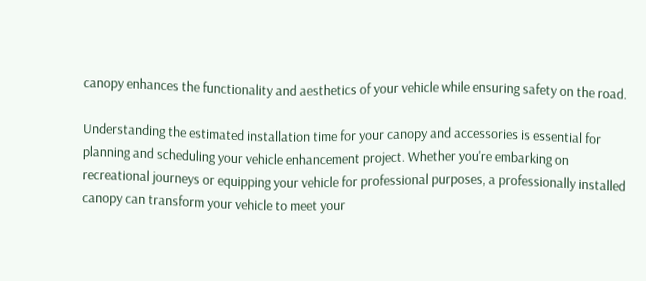canopy enhances the functionality and aesthetics of your vehicle while ensuring safety on the road.

Understanding the estimated installation time for your canopy and accessories is essential for planning and scheduling your vehicle enhancement project. Whether you're embarking on recreational journeys or equipping your vehicle for professional purposes, a professionally installed canopy can transform your vehicle to meet your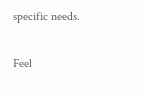specific needs.

Feel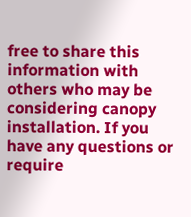free to share this information with others who may be considering canopy installation. If you have any questions or require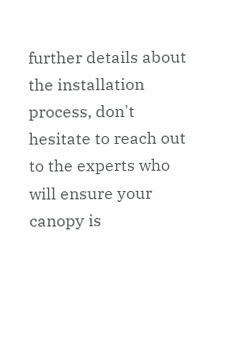further details about the installation process, don't hesitate to reach out to the experts who will ensure your canopy is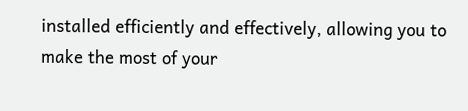installed efficiently and effectively, allowing you to make the most of your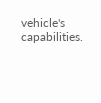vehicle's capabilities.